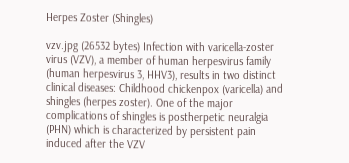Herpes Zoster (Shingles)

vzv.jpg (26532 bytes) Infection with varicella-zoster virus (VZV), a member of human herpesvirus family (human herpesvirus 3, HHV3), results in two distinct clinical diseases: Childhood chickenpox (varicella) and shingles (herpes zoster). One of the major complications of shingles is postherpetic neuralgia (PHN) which is characterized by persistent pain induced after the VZV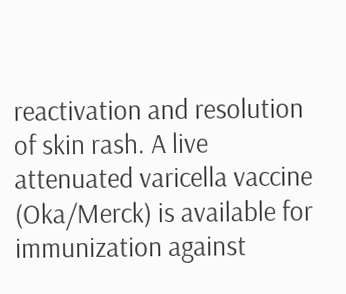reactivation and resolution of skin rash. A live attenuated varicella vaccine (Oka/Merck) is available for immunization against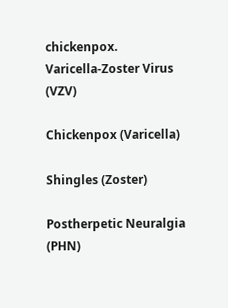chickenpox.
Varicella-Zoster Virus (VZV)

Chickenpox (Varicella)

Shingles (Zoster)

Postherpetic Neuralgia (PHN)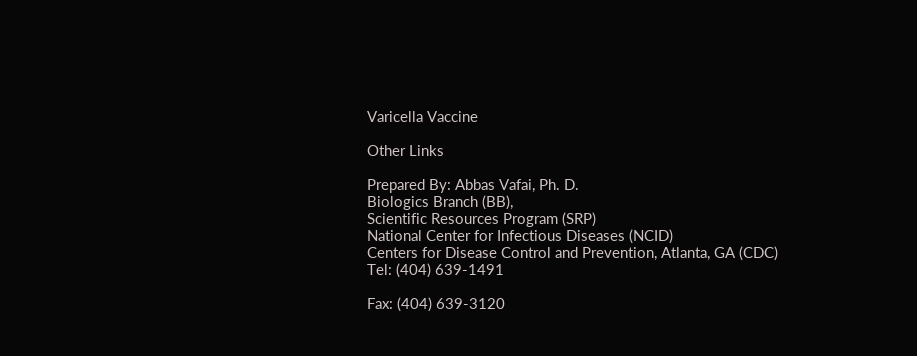Varicella Vaccine

Other Links

Prepared By: Abbas Vafai, Ph. D.
Biologics Branch (BB),
Scientific Resources Program (SRP)
National Center for Infectious Diseases (NCID)
Centers for Disease Control and Prevention, Atlanta, GA (CDC)
Tel: (404) 639-1491

Fax: (404) 639-3120